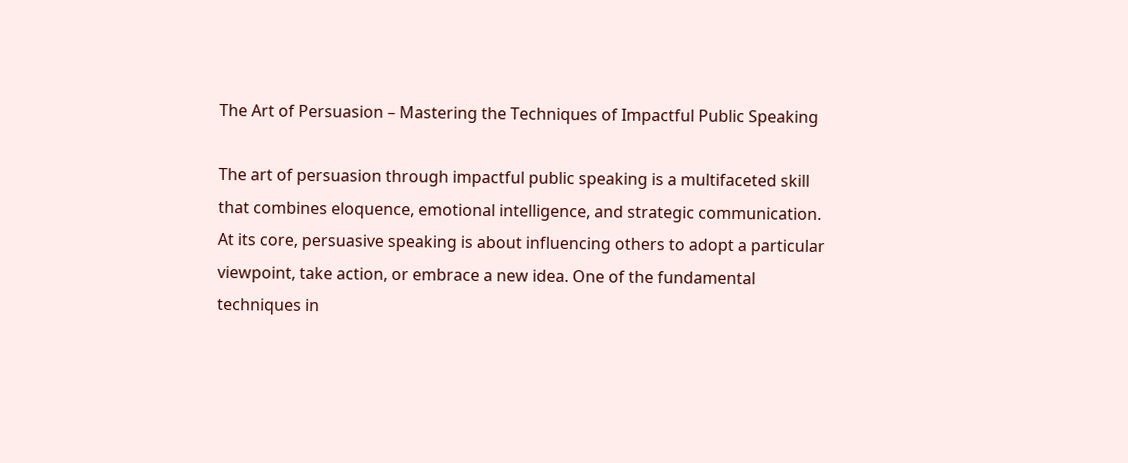The Art of Persuasion – Mastering the Techniques of Impactful Public Speaking

The art of persuasion through impactful public speaking is a multifaceted skill that combines eloquence, emotional intelligence, and strategic communication. At its core, persuasive speaking is about influencing others to adopt a particular viewpoint, take action, or embrace a new idea. One of the fundamental techniques in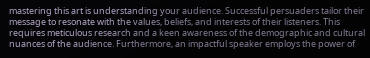mastering this art is understanding your audience. Successful persuaders tailor their message to resonate with the values, beliefs, and interests of their listeners. This requires meticulous research and a keen awareness of the demographic and cultural nuances of the audience. Furthermore, an impactful speaker employs the power of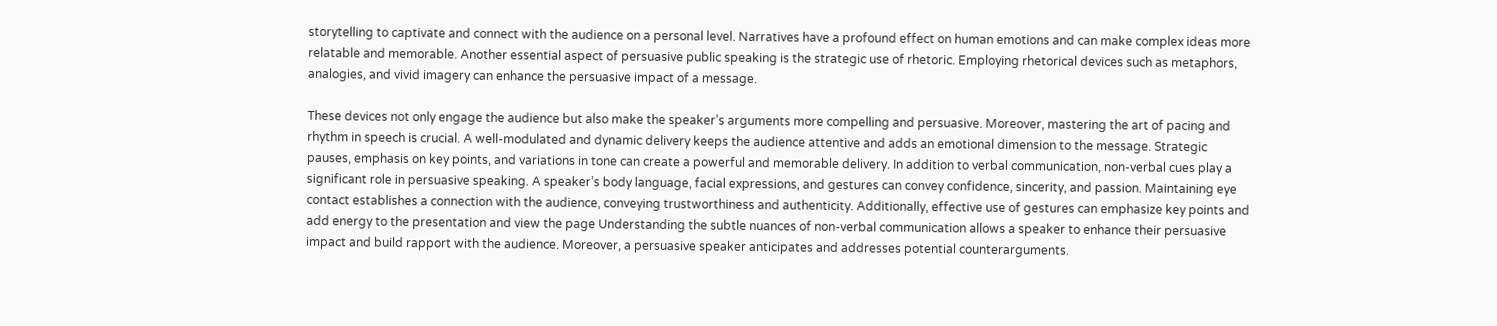storytelling to captivate and connect with the audience on a personal level. Narratives have a profound effect on human emotions and can make complex ideas more relatable and memorable. Another essential aspect of persuasive public speaking is the strategic use of rhetoric. Employing rhetorical devices such as metaphors, analogies, and vivid imagery can enhance the persuasive impact of a message.

These devices not only engage the audience but also make the speaker’s arguments more compelling and persuasive. Moreover, mastering the art of pacing and rhythm in speech is crucial. A well-modulated and dynamic delivery keeps the audience attentive and adds an emotional dimension to the message. Strategic pauses, emphasis on key points, and variations in tone can create a powerful and memorable delivery. In addition to verbal communication, non-verbal cues play a significant role in persuasive speaking. A speaker’s body language, facial expressions, and gestures can convey confidence, sincerity, and passion. Maintaining eye contact establishes a connection with the audience, conveying trustworthiness and authenticity. Additionally, effective use of gestures can emphasize key points and add energy to the presentation and view the page Understanding the subtle nuances of non-verbal communication allows a speaker to enhance their persuasive impact and build rapport with the audience. Moreover, a persuasive speaker anticipates and addresses potential counterarguments.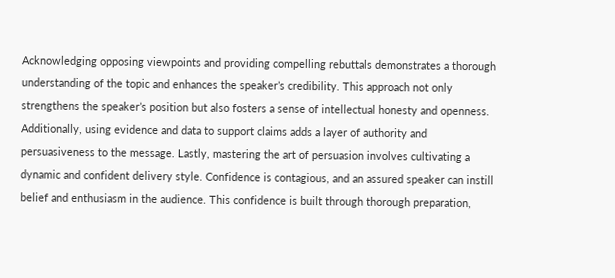Acknowledging opposing viewpoints and providing compelling rebuttals demonstrates a thorough understanding of the topic and enhances the speaker’s credibility. This approach not only strengthens the speaker’s position but also fosters a sense of intellectual honesty and openness. Additionally, using evidence and data to support claims adds a layer of authority and persuasiveness to the message. Lastly, mastering the art of persuasion involves cultivating a dynamic and confident delivery style. Confidence is contagious, and an assured speaker can instill belief and enthusiasm in the audience. This confidence is built through thorough preparation,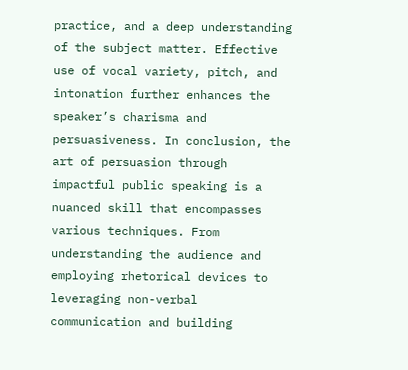practice, and a deep understanding of the subject matter. Effective use of vocal variety, pitch, and intonation further enhances the speaker’s charisma and persuasiveness. In conclusion, the art of persuasion through impactful public speaking is a nuanced skill that encompasses various techniques. From understanding the audience and employing rhetorical devices to leveraging non-verbal communication and building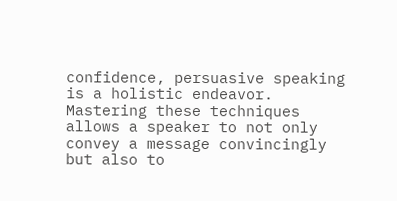confidence, persuasive speaking is a holistic endeavor. Mastering these techniques allows a speaker to not only convey a message convincingly but also to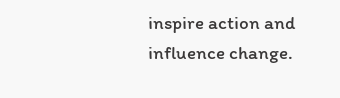inspire action and influence change.